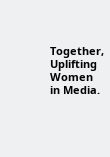Together, Uplifting Women in Media.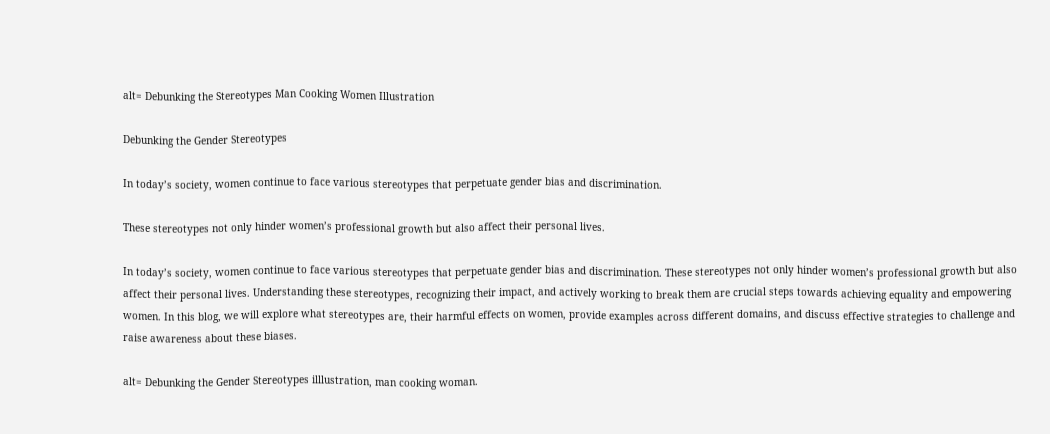alt= Debunking the Stereotypes Man Cooking Women Illustration

Debunking the Gender Stereotypes

In today’s society, women continue to face various stereotypes that perpetuate gender bias and discrimination.

These stereotypes not only hinder women’s professional growth but also affect their personal lives.

In today’s society, women continue to face various stereotypes that perpetuate gender bias and discrimination. These stereotypes not only hinder women’s professional growth but also affect their personal lives. Understanding these stereotypes, recognizing their impact, and actively working to break them are crucial steps towards achieving equality and empowering women. In this blog, we will explore what stereotypes are, their harmful effects on women, provide examples across different domains, and discuss effective strategies to challenge and raise awareness about these biases.

alt= Debunking the Gender Stereotypes illlustration, man cooking woman.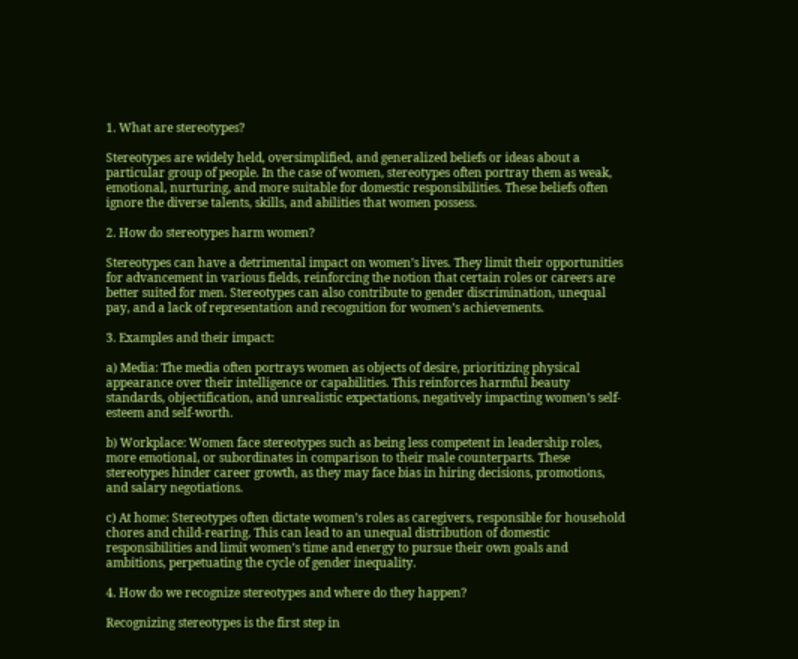1. What are stereotypes?

Stereotypes are widely held, oversimplified, and generalized beliefs or ideas about a particular group of people. In the case of women, stereotypes often portray them as weak, emotional, nurturing, and more suitable for domestic responsibilities. These beliefs often ignore the diverse talents, skills, and abilities that women possess.

2. How do stereotypes harm women?

Stereotypes can have a detrimental impact on women’s lives. They limit their opportunities for advancement in various fields, reinforcing the notion that certain roles or careers are better suited for men. Stereotypes can also contribute to gender discrimination, unequal pay, and a lack of representation and recognition for women’s achievements.

3. Examples and their impact:

a) Media: The media often portrays women as objects of desire, prioritizing physical appearance over their intelligence or capabilities. This reinforces harmful beauty standards, objectification, and unrealistic expectations, negatively impacting women’s self-esteem and self-worth.

b) Workplace: Women face stereotypes such as being less competent in leadership roles, more emotional, or subordinates in comparison to their male counterparts. These stereotypes hinder career growth, as they may face bias in hiring decisions, promotions, and salary negotiations.

c) At home: Stereotypes often dictate women’s roles as caregivers, responsible for household chores and child-rearing. This can lead to an unequal distribution of domestic responsibilities and limit women’s time and energy to pursue their own goals and ambitions, perpetuating the cycle of gender inequality.

4. How do we recognize stereotypes and where do they happen?

Recognizing stereotypes is the first step in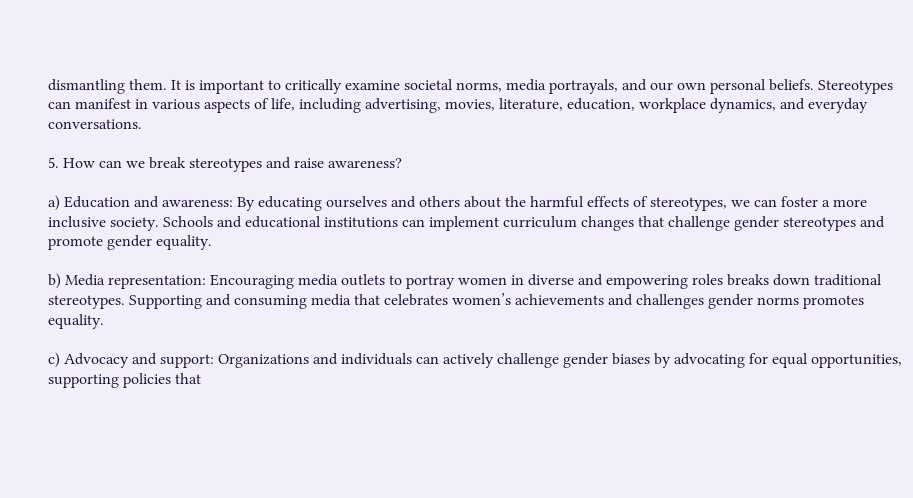dismantling them. It is important to critically examine societal norms, media portrayals, and our own personal beliefs. Stereotypes can manifest in various aspects of life, including advertising, movies, literature, education, workplace dynamics, and everyday conversations.

5. How can we break stereotypes and raise awareness?

a) Education and awareness: By educating ourselves and others about the harmful effects of stereotypes, we can foster a more inclusive society. Schools and educational institutions can implement curriculum changes that challenge gender stereotypes and promote gender equality.

b) Media representation: Encouraging media outlets to portray women in diverse and empowering roles breaks down traditional stereotypes. Supporting and consuming media that celebrates women’s achievements and challenges gender norms promotes equality.

c) Advocacy and support: Organizations and individuals can actively challenge gender biases by advocating for equal opportunities, supporting policies that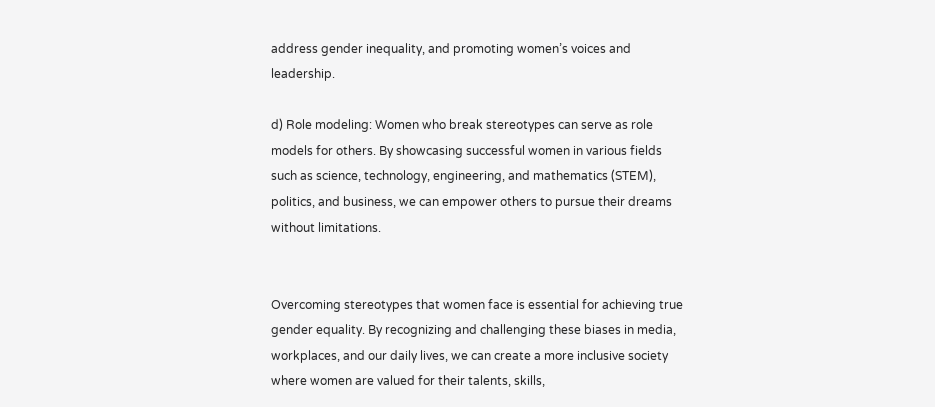address gender inequality, and promoting women’s voices and leadership.

d) Role modeling: Women who break stereotypes can serve as role models for others. By showcasing successful women in various fields such as science, technology, engineering, and mathematics (STEM), politics, and business, we can empower others to pursue their dreams without limitations.


Overcoming stereotypes that women face is essential for achieving true gender equality. By recognizing and challenging these biases in media, workplaces, and our daily lives, we can create a more inclusive society where women are valued for their talents, skills,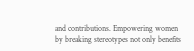and contributions. Empowering women by breaking stereotypes not only benefits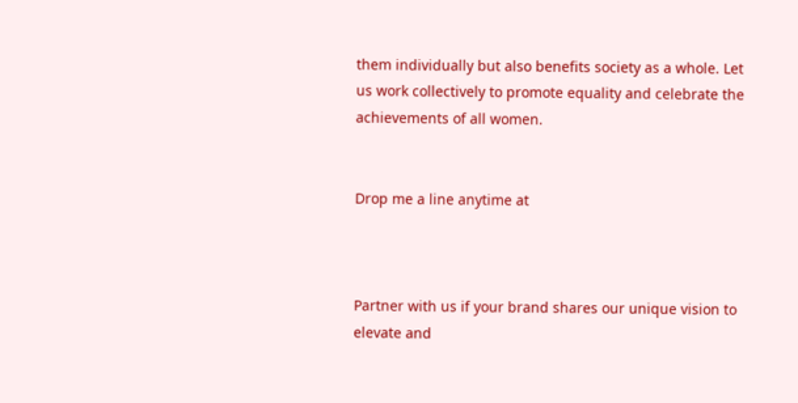them individually but also benefits society as a whole. Let us work collectively to promote equality and celebrate the achievements of all women.


Drop me a line anytime at



Partner with us if your brand shares our unique vision to elevate and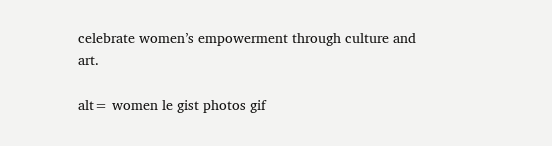celebrate women’s empowerment through culture and art.

alt= women le gist photos gif